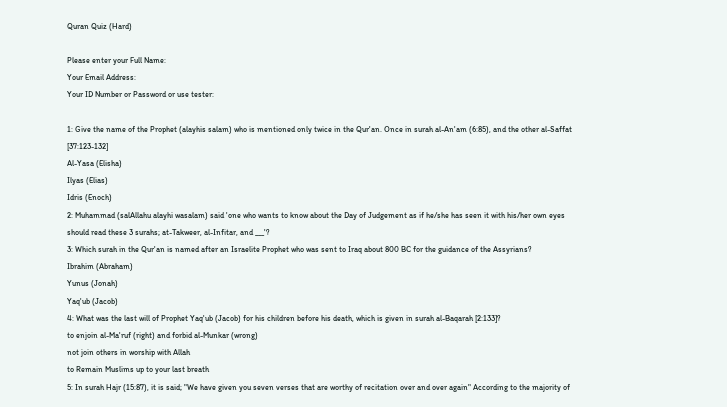Quran Quiz (Hard)

Please enter your Full Name:
Your Email Address:
Your ID Number or Password or use tester:

1: Give the name of the Prophet (alayhis salam) who is mentioned only twice in the Qur'an. Once in surah al-An'am (6:85), and the other al-Saffat [37:123-132]
Al-Yasa (Elisha)
Ilyas (Elias)
Idris (Enoch)
2: Muhammad (salAllahu alayhi wasalam) said 'one who wants to know about the Day of Judgement as if he/she has seen it with his/her own eyes should read these 3 surahs; at-Takweer, al-Infitar, and ___'?
3: Which surah in the Qur'an is named after an Israelite Prophet who was sent to Iraq about 800 BC for the guidance of the Assyrians?
Ibrahim (Abraham)
Yunus (Jonah)
Yaq'ub (Jacob)
4: What was the last will of Prophet Yaq'ub (Jacob) for his children before his death, which is given in surah al-Baqarah [2:133]?
to enjoin al-Ma'ruf (right) and forbid al-Munkar (wrong)
not join others in worship with Allah
to Remain Muslims up to your last breath
5: In surah Hajr (15:87), it is said; "We have given you seven verses that are worthy of recitation over and over again" According to the majority of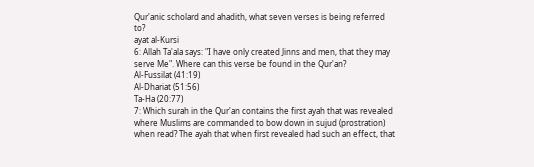Qur'anic scholard and ahadith, what seven verses is being referred to?
ayat al-Kursi
6: Allah Ta'ala says: "I have only created Jinns and men, that they may serve Me". Where can this verse be found in the Qur'an?
Al-Fussilat (41:19)
Al-Dhariat (51:56)
Ta-Ha (20:77)
7: Which surah in the Qur'an contains the first ayah that was revealed where Muslims are commanded to bow down in sujud (prostration) when read? The ayah that when first revealed had such an effect, that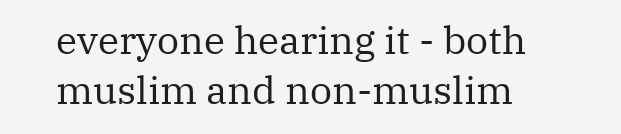everyone hearing it - both muslim and non-muslim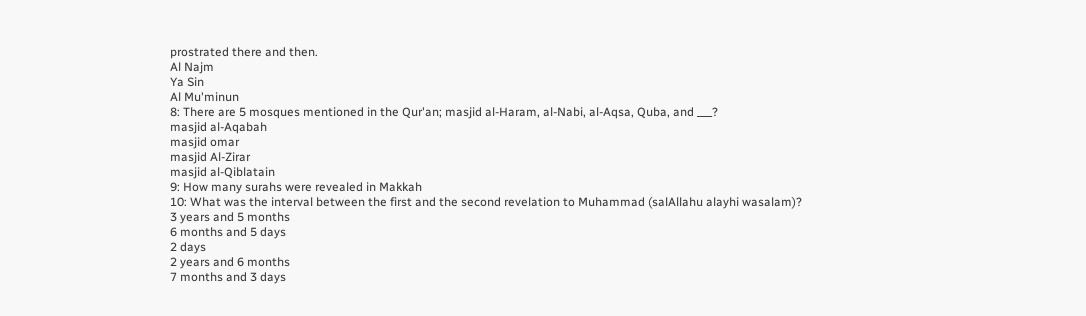prostrated there and then.
Al Najm
Ya Sin
Al Mu'minun
8: There are 5 mosques mentioned in the Qur'an; masjid al-Haram, al-Nabi, al-Aqsa, Quba, and ___?
masjid al-Aqabah
masjid omar
masjid Al-Zirar
masjid al-Qiblatain
9: How many surahs were revealed in Makkah
10: What was the interval between the first and the second revelation to Muhammad (salAllahu alayhi wasalam)?
3 years and 5 months
6 months and 5 days
2 days
2 years and 6 months
7 months and 3 days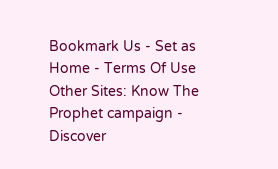Bookmark Us - Set as Home - Terms Of Use
Other Sites: Know The Prophet campaign - Discover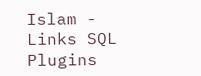Islam - Links SQL Plugins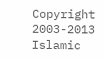Copyright 2003-2013 Islamic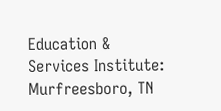Education & Services Institute: Murfreesboro, TN